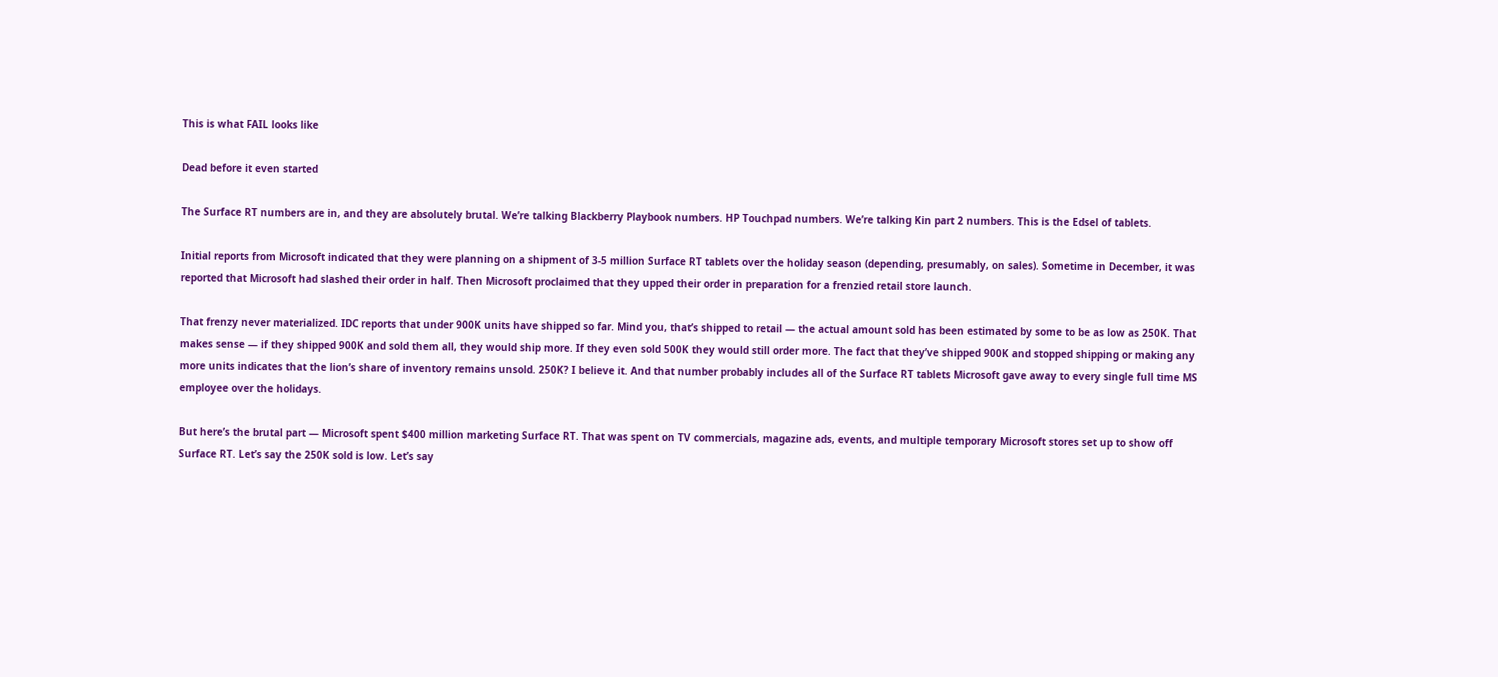This is what FAIL looks like

Dead before it even started

The Surface RT numbers are in, and they are absolutely brutal. We’re talking Blackberry Playbook numbers. HP Touchpad numbers. We’re talking Kin part 2 numbers. This is the Edsel of tablets.

Initial reports from Microsoft indicated that they were planning on a shipment of 3-5 million Surface RT tablets over the holiday season (depending, presumably, on sales). Sometime in December, it was reported that Microsoft had slashed their order in half. Then Microsoft proclaimed that they upped their order in preparation for a frenzied retail store launch.

That frenzy never materialized. IDC reports that under 900K units have shipped so far. Mind you, that’s shipped to retail — the actual amount sold has been estimated by some to be as low as 250K. That makes sense — if they shipped 900K and sold them all, they would ship more. If they even sold 500K they would still order more. The fact that they’ve shipped 900K and stopped shipping or making any more units indicates that the lion’s share of inventory remains unsold. 250K? I believe it. And that number probably includes all of the Surface RT tablets Microsoft gave away to every single full time MS employee over the holidays.

But here’s the brutal part — Microsoft spent $400 million marketing Surface RT. That was spent on TV commercials, magazine ads, events, and multiple temporary Microsoft stores set up to show off Surface RT. Let’s say the 250K sold is low. Let’s say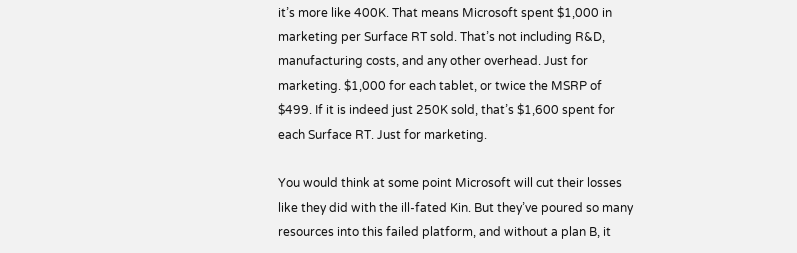it’s more like 400K. That means Microsoft spent $1,000 in marketing per Surface RT sold. That’s not including R&D, manufacturing costs, and any other overhead. Just for marketing. $1,000 for each tablet, or twice the MSRP of $499. If it is indeed just 250K sold, that’s $1,600 spent for each Surface RT. Just for marketing.

You would think at some point Microsoft will cut their losses like they did with the ill-fated Kin. But they’ve poured so many resources into this failed platform, and without a plan B, it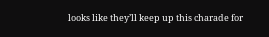looks like they’ll keep up this charade for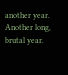another year. Another long, brutal year.